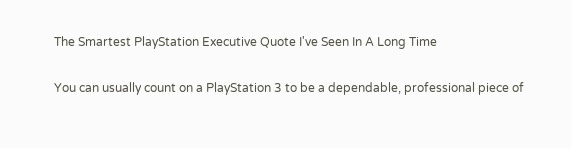The Smartest PlayStation Executive Quote I've Seen In A Long Time

You can usually count on a PlayStation 3 to be a dependable, professional piece of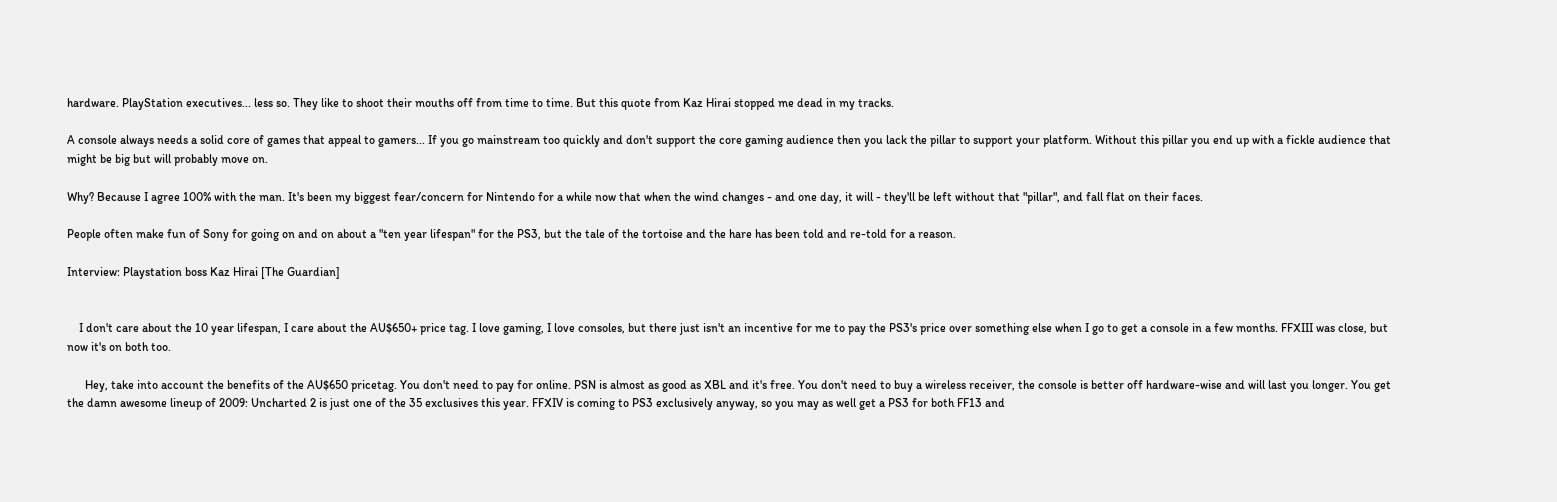hardware. PlayStation executives... less so. They like to shoot their mouths off from time to time. But this quote from Kaz Hirai stopped me dead in my tracks.

A console always needs a solid core of games that appeal to gamers... If you go mainstream too quickly and don't support the core gaming audience then you lack the pillar to support your platform. Without this pillar you end up with a fickle audience that might be big but will probably move on.

Why? Because I agree 100% with the man. It's been my biggest fear/concern for Nintendo for a while now that when the wind changes - and one day, it will - they'll be left without that "pillar", and fall flat on their faces.

People often make fun of Sony for going on and on about a "ten year lifespan" for the PS3, but the tale of the tortoise and the hare has been told and re-told for a reason.

Interview: Playstation boss Kaz Hirai [The Guardian]


    I don't care about the 10 year lifespan, I care about the AU$650+ price tag. I love gaming, I love consoles, but there just isn't an incentive for me to pay the PS3's price over something else when I go to get a console in a few months. FFXIII was close, but now it's on both too.

      Hey, take into account the benefits of the AU$650 pricetag. You don't need to pay for online. PSN is almost as good as XBL and it's free. You don't need to buy a wireless receiver, the console is better off hardware-wise and will last you longer. You get the damn awesome lineup of 2009: Uncharted 2 is just one of the 35 exclusives this year. FFXIV is coming to PS3 exclusively anyway, so you may as well get a PS3 for both FF13 and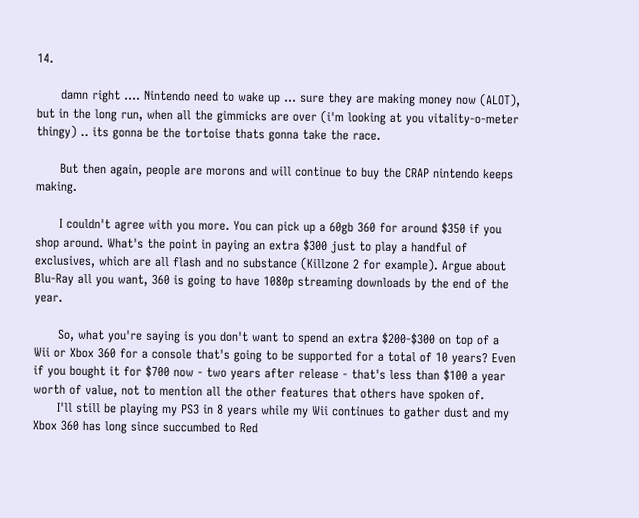14.

      damn right .... Nintendo need to wake up ... sure they are making money now (ALOT), but in the long run, when all the gimmicks are over (i'm looking at you vitality-o-meter thingy) .. its gonna be the tortoise thats gonna take the race.

      But then again, people are morons and will continue to buy the CRAP nintendo keeps making.

      I couldn't agree with you more. You can pick up a 60gb 360 for around $350 if you shop around. What's the point in paying an extra $300 just to play a handful of exclusives, which are all flash and no substance (Killzone 2 for example). Argue about Blu-Ray all you want, 360 is going to have 1080p streaming downloads by the end of the year.

      So, what you're saying is you don't want to spend an extra $200-$300 on top of a Wii or Xbox 360 for a console that's going to be supported for a total of 10 years? Even if you bought it for $700 now - two years after release - that's less than $100 a year worth of value, not to mention all the other features that others have spoken of.
      I'll still be playing my PS3 in 8 years while my Wii continues to gather dust and my Xbox 360 has long since succumbed to Red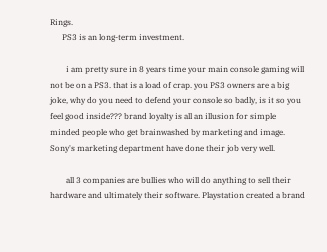Rings.
      PS3 is an long-term investment.

        i am pretty sure in 8 years time your main console gaming will not be on a PS3. that is a load of crap. you PS3 owners are a big joke, why do you need to defend your console so badly, is it so you feel good inside??? brand loyalty is all an illusion for simple minded people who get brainwashed by marketing and image. Sony's marketing department have done their job very well.

        all 3 companies are bullies who will do anything to sell their hardware and ultimately their software. Playstation created a brand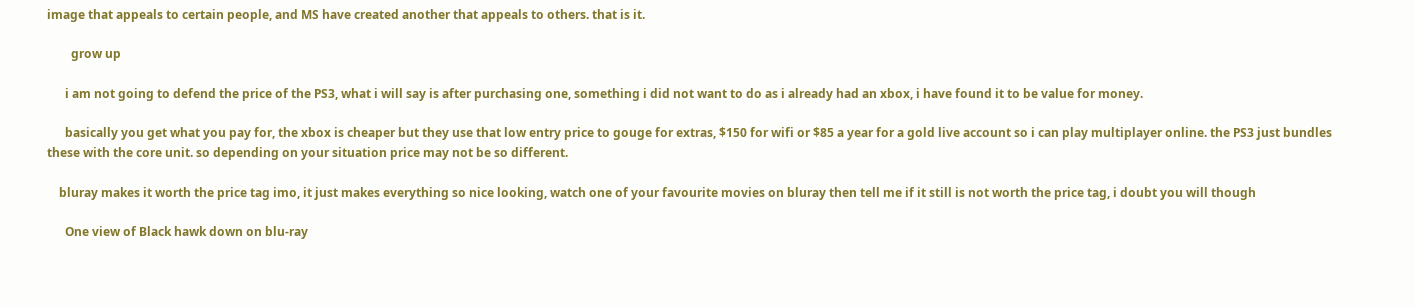image that appeals to certain people, and MS have created another that appeals to others. that is it.

        grow up

      i am not going to defend the price of the PS3, what i will say is after purchasing one, something i did not want to do as i already had an xbox, i have found it to be value for money.

      basically you get what you pay for, the xbox is cheaper but they use that low entry price to gouge for extras, $150 for wifi or $85 a year for a gold live account so i can play multiplayer online. the PS3 just bundles these with the core unit. so depending on your situation price may not be so different.

    bluray makes it worth the price tag imo, it just makes everything so nice looking, watch one of your favourite movies on bluray then tell me if it still is not worth the price tag, i doubt you will though

      One view of Black hawk down on blu-ray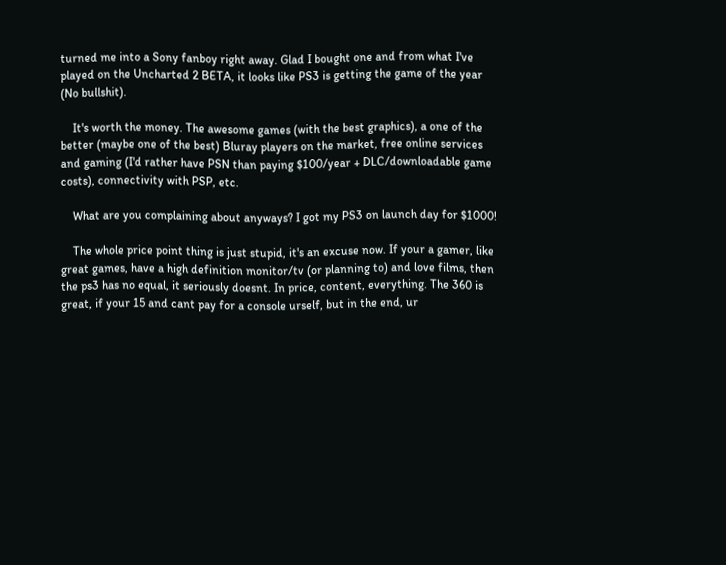turned me into a Sony fanboy right away. Glad I bought one and from what I've played on the Uncharted 2 BETA, it looks like PS3 is getting the game of the year (No bullshit).

    It's worth the money. The awesome games (with the best graphics), a one of the better (maybe one of the best) Bluray players on the market, free online services and gaming (I'd rather have PSN than paying $100/year + DLC/downloadable game costs), connectivity with PSP, etc.

    What are you complaining about anyways? I got my PS3 on launch day for $1000!

    The whole price point thing is just stupid, it's an excuse now. If your a gamer, like great games, have a high definition monitor/tv (or planning to) and love films, then the ps3 has no equal, it seriously doesnt. In price, content, everything. The 360 is great, if your 15 and cant pay for a console urself, but in the end, ur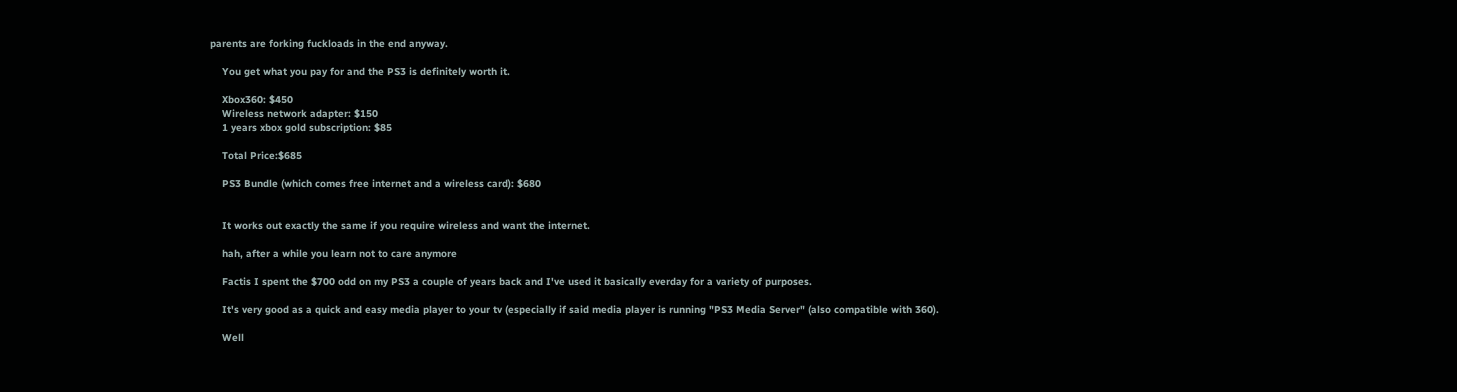parents are forking fuckloads in the end anyway.

    You get what you pay for and the PS3 is definitely worth it.

    Xbox360: $450
    Wireless network adapter: $150
    1 years xbox gold subscription: $85

    Total Price:$685

    PS3 Bundle (which comes free internet and a wireless card): $680


    It works out exactly the same if you require wireless and want the internet.

    hah, after a while you learn not to care anymore

    Factis I spent the $700 odd on my PS3 a couple of years back and I've used it basically everday for a variety of purposes.

    It's very good as a quick and easy media player to your tv (especially if said media player is running "PS3 Media Server" (also compatible with 360).

    Well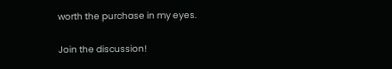worth the purchase in my eyes.

Join the discussion!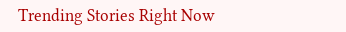Trending Stories Right Now